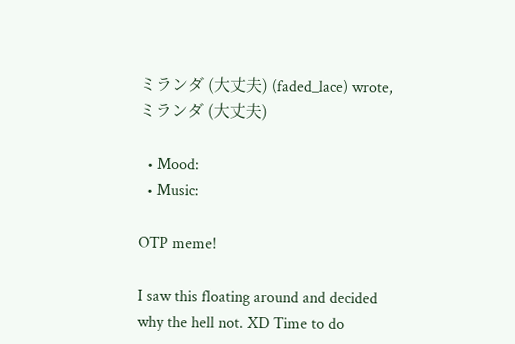ミランダ (大丈夫) (faded_lace) wrote,
ミランダ (大丈夫)

  • Mood:
  • Music:

OTP meme!

I saw this floating around and decided why the hell not. XD Time to do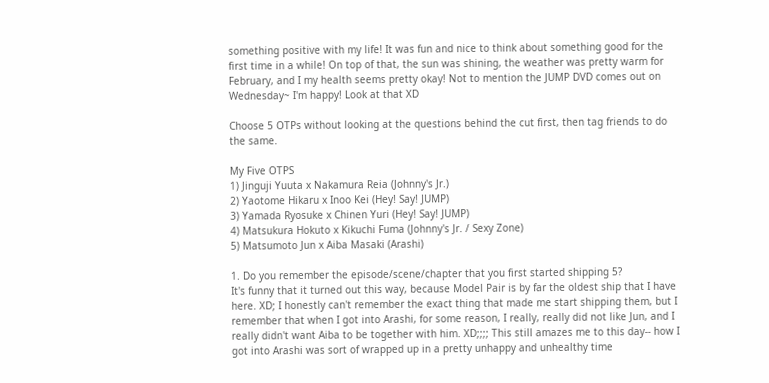something positive with my life! It was fun and nice to think about something good for the first time in a while! On top of that, the sun was shining, the weather was pretty warm for February, and I my health seems pretty okay! Not to mention the JUMP DVD comes out on Wednesday~ I'm happy! Look at that XD

Choose 5 OTPs without looking at the questions behind the cut first, then tag friends to do the same.

My Five OTPS
1) Jinguji Yuuta x Nakamura Reia (Johnny's Jr.)
2) Yaotome Hikaru x Inoo Kei (Hey! Say! JUMP)
3) Yamada Ryosuke x Chinen Yuri (Hey! Say! JUMP)
4) Matsukura Hokuto x Kikuchi Fuma (Johnny's Jr. / Sexy Zone)
5) Matsumoto Jun x Aiba Masaki (Arashi)

1. Do you remember the episode/scene/chapter that you first started shipping 5?
It's funny that it turned out this way, because Model Pair is by far the oldest ship that I have here. XD; I honestly can't remember the exact thing that made me start shipping them, but I remember that when I got into Arashi, for some reason, I really, really did not like Jun, and I really didn't want Aiba to be together with him. XD;;;; This still amazes me to this day-- how I got into Arashi was sort of wrapped up in a pretty unhappy and unhealthy time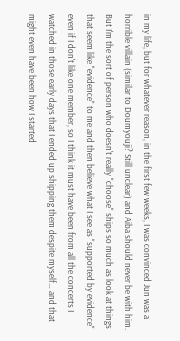in my life, but for whatever reason, in the first few weeks, I was convinced Jun was a horrible villain (similar to Doumyouji? Still unclear) and Aiba should never be with him. But I'm the sort of person who doesn't really "choose" ships so much as look at things that seem like "evidence" to me and then believe what I see as "supported by evidence" even if I don't like one member, so I think it must have been from all the concerts I watched in those early days that I ended up shipping them despite myself… and that might even have been how I started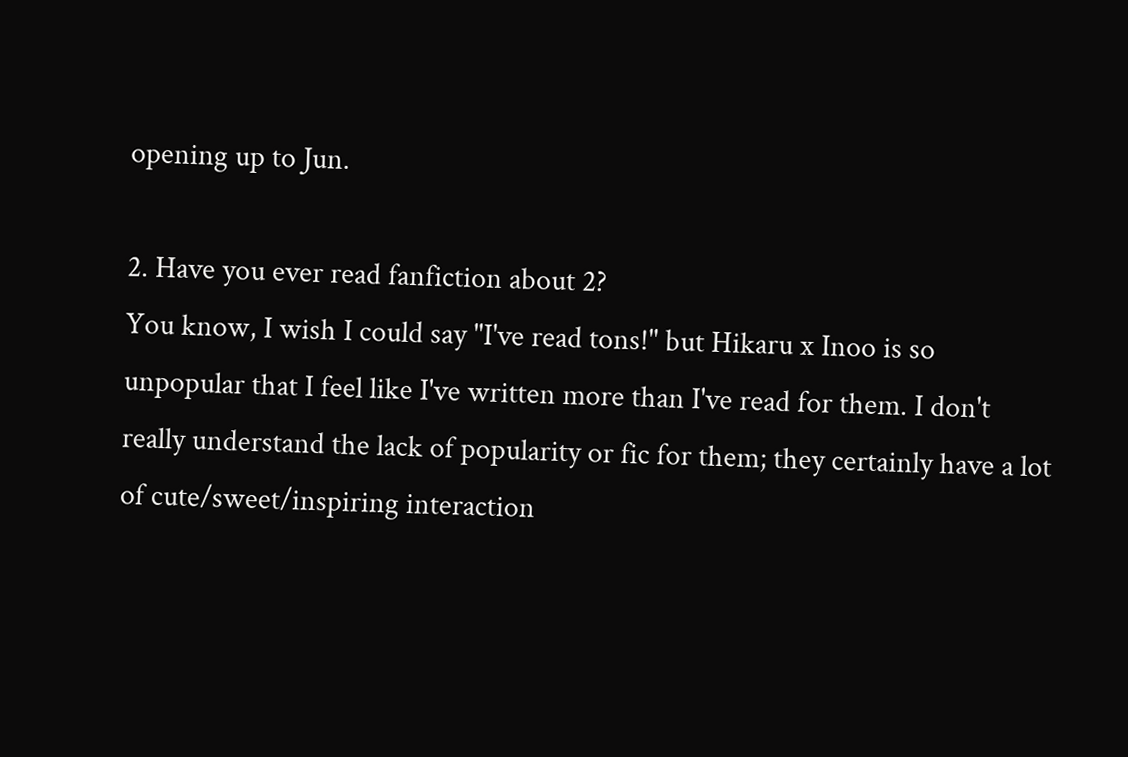opening up to Jun.

2. Have you ever read fanfiction about 2?
You know, I wish I could say "I've read tons!" but Hikaru x Inoo is so unpopular that I feel like I've written more than I've read for them. I don't really understand the lack of popularity or fic for them; they certainly have a lot of cute/sweet/inspiring interaction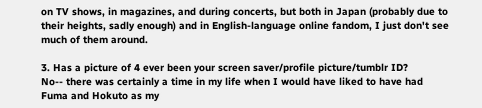on TV shows, in magazines, and during concerts, but both in Japan (probably due to their heights, sadly enough) and in English-language online fandom, I just don't see much of them around.

3. Has a picture of 4 ever been your screen saver/profile picture/tumblr ID?
No-- there was certainly a time in my life when I would have liked to have had Fuma and Hokuto as my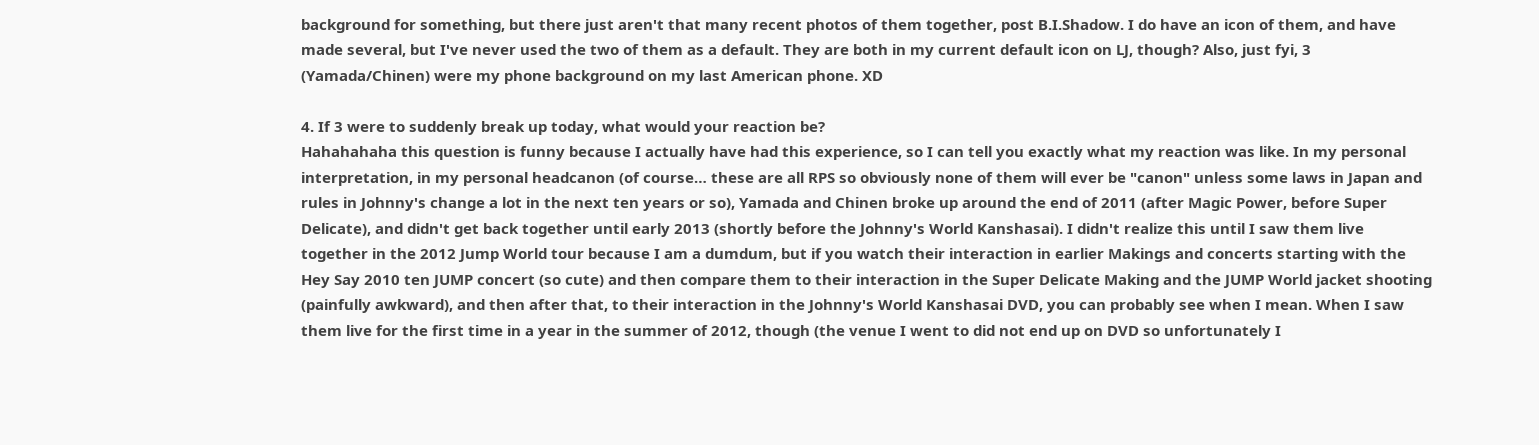background for something, but there just aren't that many recent photos of them together, post B.I.Shadow. I do have an icon of them, and have made several, but I've never used the two of them as a default. They are both in my current default icon on LJ, though? Also, just fyi, 3 (Yamada/Chinen) were my phone background on my last American phone. XD

4. If 3 were to suddenly break up today, what would your reaction be?
Hahahahaha this question is funny because I actually have had this experience, so I can tell you exactly what my reaction was like. In my personal interpretation, in my personal headcanon (of course… these are all RPS so obviously none of them will ever be "canon" unless some laws in Japan and rules in Johnny's change a lot in the next ten years or so), Yamada and Chinen broke up around the end of 2011 (after Magic Power, before Super Delicate), and didn't get back together until early 2013 (shortly before the Johnny's World Kanshasai). I didn't realize this until I saw them live together in the 2012 Jump World tour because I am a dumdum, but if you watch their interaction in earlier Makings and concerts starting with the Hey Say 2010 ten JUMP concert (so cute) and then compare them to their interaction in the Super Delicate Making and the JUMP World jacket shooting (painfully awkward), and then after that, to their interaction in the Johnny's World Kanshasai DVD, you can probably see when I mean. When I saw them live for the first time in a year in the summer of 2012, though (the venue I went to did not end up on DVD so unfortunately I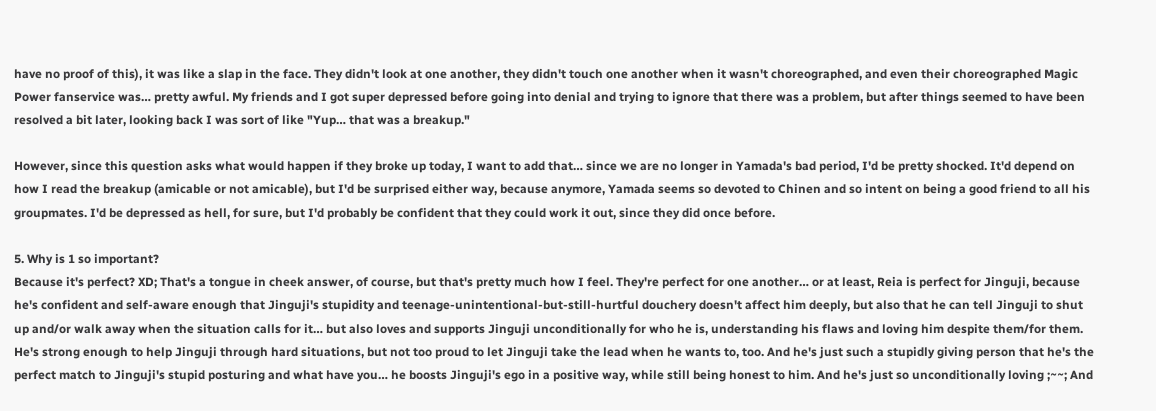have no proof of this), it was like a slap in the face. They didn't look at one another, they didn't touch one another when it wasn't choreographed, and even their choreographed Magic Power fanservice was… pretty awful. My friends and I got super depressed before going into denial and trying to ignore that there was a problem, but after things seemed to have been resolved a bit later, looking back I was sort of like "Yup… that was a breakup."

However, since this question asks what would happen if they broke up today, I want to add that… since we are no longer in Yamada's bad period, I'd be pretty shocked. It'd depend on how I read the breakup (amicable or not amicable), but I'd be surprised either way, because anymore, Yamada seems so devoted to Chinen and so intent on being a good friend to all his groupmates. I'd be depressed as hell, for sure, but I'd probably be confident that they could work it out, since they did once before.

5. Why is 1 so important?
Because it's perfect? XD; That's a tongue in cheek answer, of course, but that's pretty much how I feel. They're perfect for one another… or at least, Reia is perfect for Jinguji, because he's confident and self-aware enough that Jinguji's stupidity and teenage-unintentional-but-still-hurtful douchery doesn't affect him deeply, but also that he can tell Jinguji to shut up and/or walk away when the situation calls for it… but also loves and supports Jinguji unconditionally for who he is, understanding his flaws and loving him despite them/for them. He's strong enough to help Jinguji through hard situations, but not too proud to let Jinguji take the lead when he wants to, too. And he's just such a stupidly giving person that he's the perfect match to Jinguji's stupid posturing and what have you… he boosts Jinguji's ego in a positive way, while still being honest to him. And he's just so unconditionally loving ;~~; And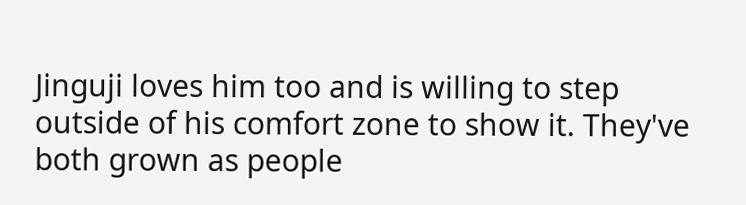Jinguji loves him too and is willing to step outside of his comfort zone to show it. They've both grown as people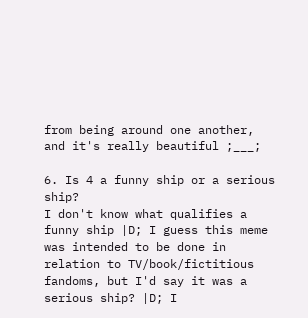from being around one another, and it's really beautiful ;___;

6. Is 4 a funny ship or a serious ship?
I don't know what qualifies a funny ship |D; I guess this meme was intended to be done in relation to TV/book/fictitious fandoms, but I'd say it was a serious ship? |D; I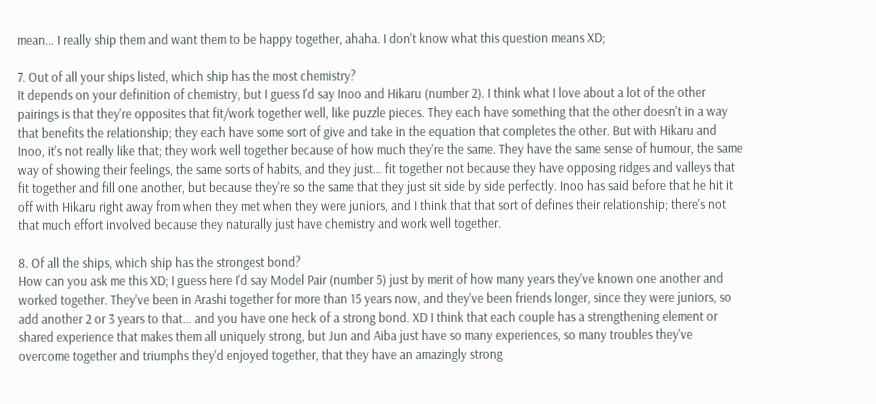mean… I really ship them and want them to be happy together, ahaha. I don't know what this question means XD;

7. Out of all your ships listed, which ship has the most chemistry?
It depends on your definition of chemistry, but I guess I'd say Inoo and Hikaru (number 2). I think what I love about a lot of the other pairings is that they're opposites that fit/work together well, like puzzle pieces. They each have something that the other doesn't in a way that benefits the relationship; they each have some sort of give and take in the equation that completes the other. But with Hikaru and Inoo, it's not really like that; they work well together because of how much they're the same. They have the same sense of humour, the same way of showing their feelings, the same sorts of habits, and they just… fit together not because they have opposing ridges and valleys that fit together and fill one another, but because they're so the same that they just sit side by side perfectly. Inoo has said before that he hit it off with Hikaru right away from when they met when they were juniors, and I think that that sort of defines their relationship; there's not that much effort involved because they naturally just have chemistry and work well together.

8. Of all the ships, which ship has the strongest bond?
How can you ask me this XD; I guess here I'd say Model Pair (number 5) just by merit of how many years they've known one another and worked together. They've been in Arashi together for more than 15 years now, and they've been friends longer, since they were juniors, so add another 2 or 3 years to that… and you have one heck of a strong bond. XD I think that each couple has a strengthening element or shared experience that makes them all uniquely strong, but Jun and Aiba just have so many experiences, so many troubles they've overcome together and triumphs they'd enjoyed together, that they have an amazingly strong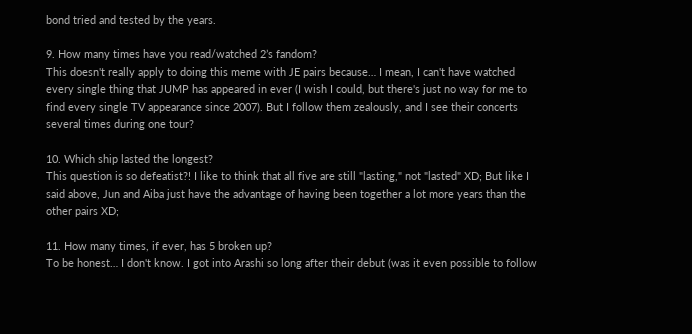bond tried and tested by the years.

9. How many times have you read/watched 2’s fandom?
This doesn't really apply to doing this meme with JE pairs because… I mean, I can't have watched every single thing that JUMP has appeared in ever (I wish I could, but there's just no way for me to find every single TV appearance since 2007). But I follow them zealously, and I see their concerts several times during one tour?

10. Which ship lasted the longest?
This question is so defeatist?! I like to think that all five are still "lasting," not "lasted" XD; But like I said above, Jun and Aiba just have the advantage of having been together a lot more years than the other pairs XD;

11. How many times, if ever, has 5 broken up?
To be honest… I don't know. I got into Arashi so long after their debut (was it even possible to follow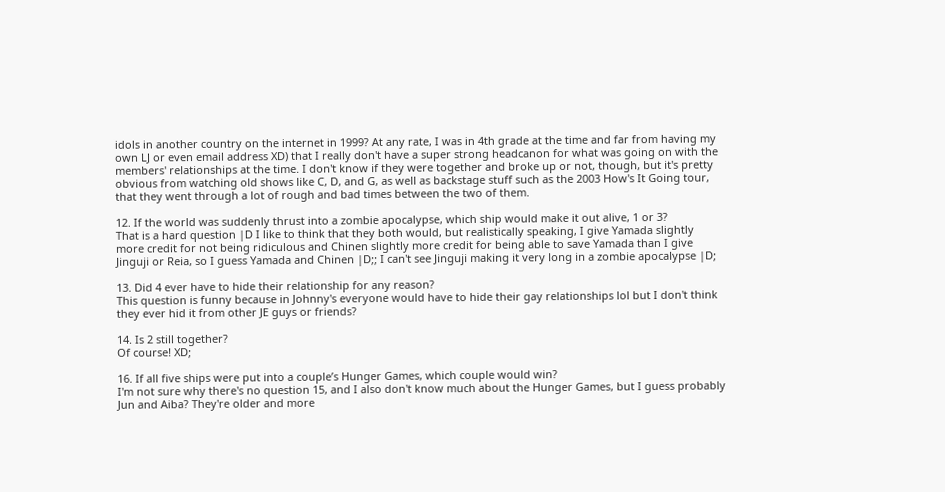idols in another country on the internet in 1999? At any rate, I was in 4th grade at the time and far from having my own LJ or even email address XD) that I really don't have a super strong headcanon for what was going on with the members' relationships at the time. I don't know if they were together and broke up or not, though, but it's pretty obvious from watching old shows like C, D, and G, as well as backstage stuff such as the 2003 How's It Going tour, that they went through a lot of rough and bad times between the two of them.

12. If the world was suddenly thrust into a zombie apocalypse, which ship would make it out alive, 1 or 3?
That is a hard question |D I like to think that they both would, but realistically speaking, I give Yamada slightly more credit for not being ridiculous and Chinen slightly more credit for being able to save Yamada than I give Jinguji or Reia, so I guess Yamada and Chinen |D;; I can't see Jinguji making it very long in a zombie apocalypse |D;

13. Did 4 ever have to hide their relationship for any reason?
This question is funny because in Johnny's everyone would have to hide their gay relationships lol but I don't think they ever hid it from other JE guys or friends?

14. Is 2 still together?
Of course! XD;

16. If all five ships were put into a couple’s Hunger Games, which couple would win?
I'm not sure why there's no question 15, and I also don't know much about the Hunger Games, but I guess probably Jun and Aiba? They're older and more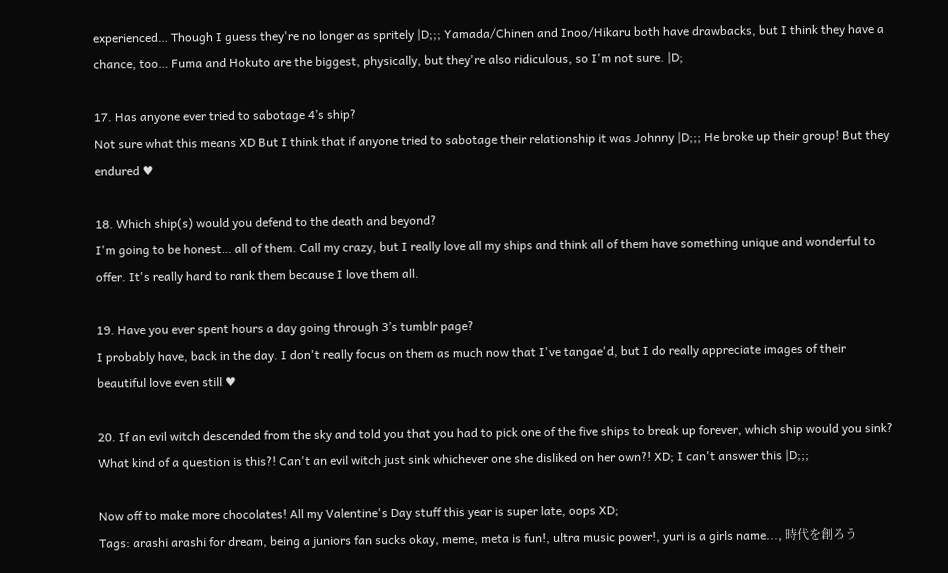experienced… Though I guess they're no longer as spritely |D;;; Yamada/Chinen and Inoo/Hikaru both have drawbacks, but I think they have a chance, too… Fuma and Hokuto are the biggest, physically, but they're also ridiculous, so I'm not sure. |D;

17. Has anyone ever tried to sabotage 4’s ship?
Not sure what this means XD But I think that if anyone tried to sabotage their relationship it was Johnny |D;;; He broke up their group! But they endured ♥

18. Which ship(s) would you defend to the death and beyond?
I'm going to be honest… all of them. Call my crazy, but I really love all my ships and think all of them have something unique and wonderful to offer. It's really hard to rank them because I love them all.

19. Have you ever spent hours a day going through 3’s tumblr page?
I probably have, back in the day. I don't really focus on them as much now that I've tangae'd, but I do really appreciate images of their beautiful love even still ♥

20. If an evil witch descended from the sky and told you that you had to pick one of the five ships to break up forever, which ship would you sink?
What kind of a question is this?! Can't an evil witch just sink whichever one she disliked on her own?! XD; I can't answer this |D;;;

Now off to make more chocolates! All my Valentine's Day stuff this year is super late, oops XD;
Tags: arashi arashi for dream, being a juniors fan sucks okay, meme, meta is fun!, ultra music power!, yuri is a girls name..., 時代を創ろう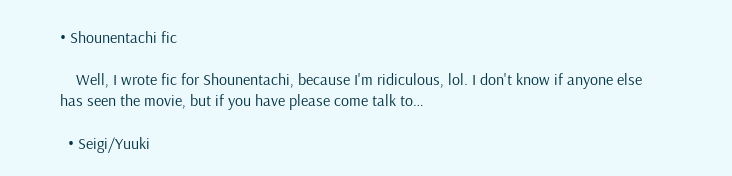• Shounentachi fic

    Well, I wrote fic for Shounentachi, because I'm ridiculous, lol. I don't know if anyone else has seen the movie, but if you have please come talk to…

  • Seigi/Yuuki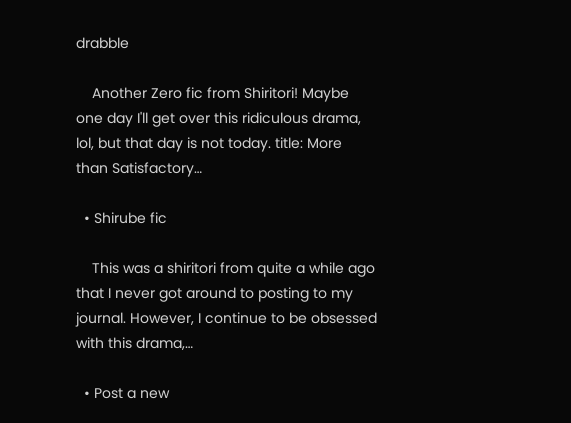drabble

    Another Zero fic from Shiritori! Maybe one day I'll get over this ridiculous drama, lol, but that day is not today. title: More than Satisfactory…

  • Shirube fic

    This was a shiritori from quite a while ago that I never got around to posting to my journal. However, I continue to be obsessed with this drama,…

  • Post a new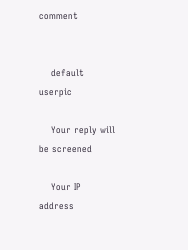comment


    default userpic

    Your reply will be screened

    Your IP address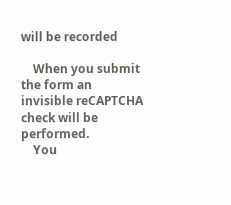will be recorded

    When you submit the form an invisible reCAPTCHA check will be performed.
    You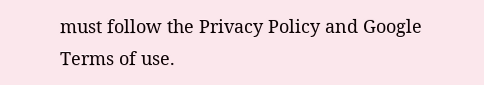must follow the Privacy Policy and Google Terms of use.